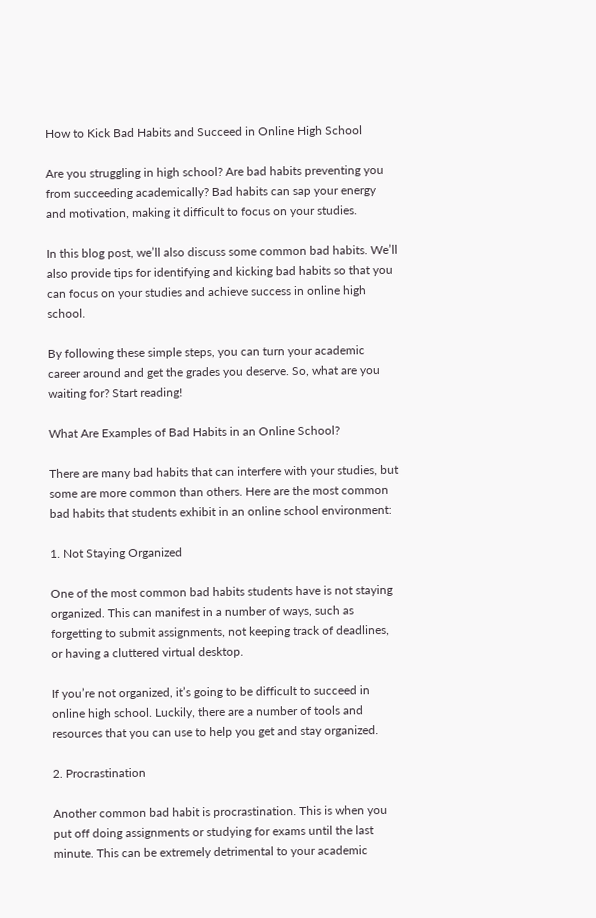How to Kick Bad Habits and Succeed in Online High School

Are you struggling in high school? Are bad habits preventing you from succeeding academically? Bad habits can sap your energy and motivation, making it difficult to focus on your studies.

In this blog post, we’ll also discuss some common bad habits. We’ll also provide tips for identifying and kicking bad habits so that you can focus on your studies and achieve success in online high school.

By following these simple steps, you can turn your academic career around and get the grades you deserve. So, what are you waiting for? Start reading!

What Are Examples of Bad Habits in an Online School?

There are many bad habits that can interfere with your studies, but some are more common than others. Here are the most common bad habits that students exhibit in an online school environment:

1. Not Staying Organized

One of the most common bad habits students have is not staying organized. This can manifest in a number of ways, such as forgetting to submit assignments, not keeping track of deadlines, or having a cluttered virtual desktop.

If you’re not organized, it’s going to be difficult to succeed in online high school. Luckily, there are a number of tools and resources that you can use to help you get and stay organized.

2. Procrastination

Another common bad habit is procrastination. This is when you put off doing assignments or studying for exams until the last minute. This can be extremely detrimental to your academic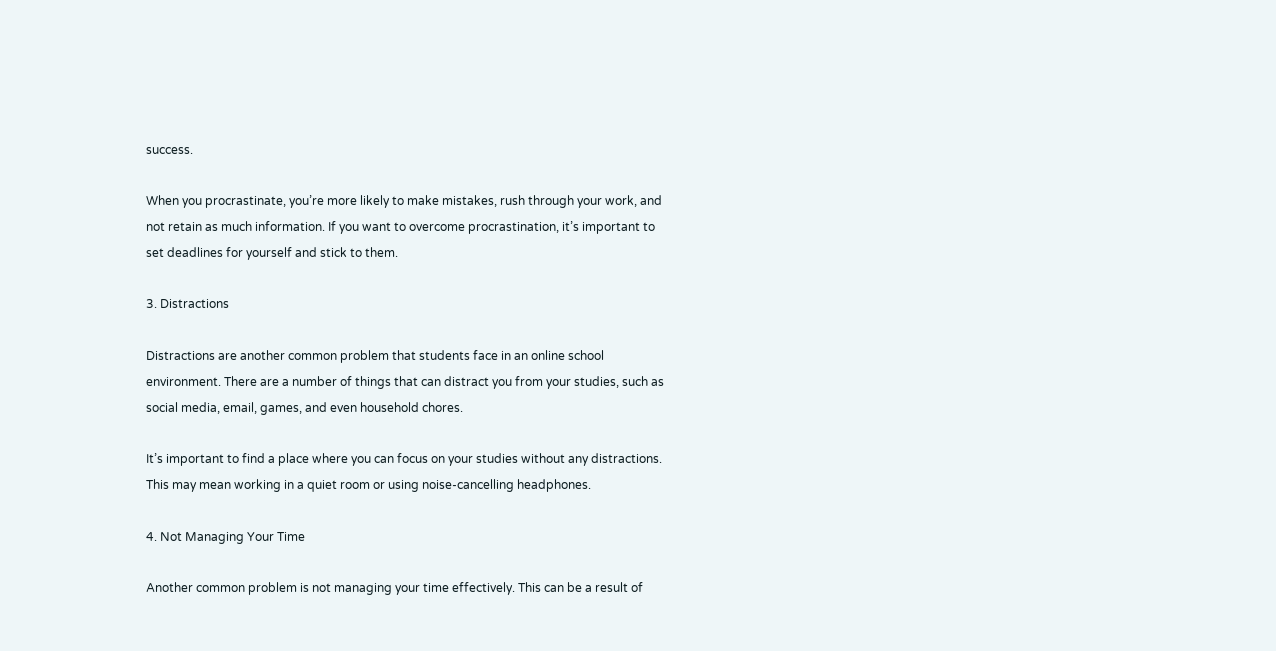success.

When you procrastinate, you’re more likely to make mistakes, rush through your work, and not retain as much information. If you want to overcome procrastination, it’s important to set deadlines for yourself and stick to them.

3. Distractions

Distractions are another common problem that students face in an online school environment. There are a number of things that can distract you from your studies, such as social media, email, games, and even household chores.

It’s important to find a place where you can focus on your studies without any distractions. This may mean working in a quiet room or using noise-cancelling headphones.

4. Not Managing Your Time

Another common problem is not managing your time effectively. This can be a result of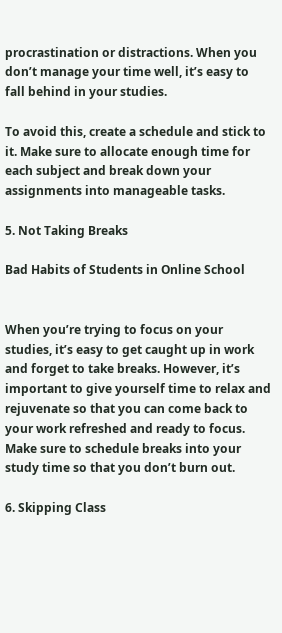procrastination or distractions. When you don’t manage your time well, it’s easy to fall behind in your studies.

To avoid this, create a schedule and stick to it. Make sure to allocate enough time for each subject and break down your assignments into manageable tasks.

5. Not Taking Breaks

Bad Habits of Students in Online School


When you’re trying to focus on your studies, it’s easy to get caught up in work and forget to take breaks. However, it’s important to give yourself time to relax and rejuvenate so that you can come back to your work refreshed and ready to focus. Make sure to schedule breaks into your study time so that you don’t burn out.

6. Skipping Class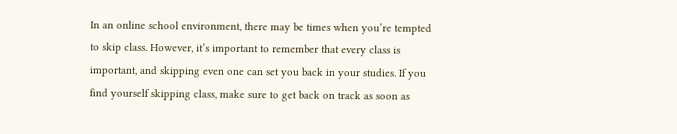In an online school environment, there may be times when you’re tempted to skip class. However, it’s important to remember that every class is important, and skipping even one can set you back in your studies. If you find yourself skipping class, make sure to get back on track as soon as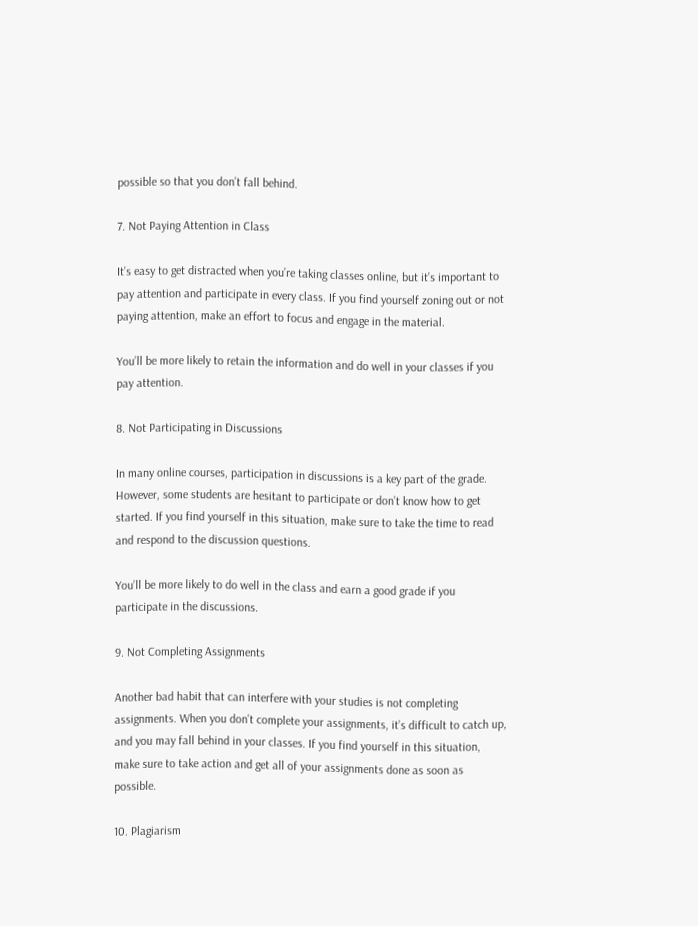possible so that you don’t fall behind.

7. Not Paying Attention in Class

It’s easy to get distracted when you’re taking classes online, but it’s important to pay attention and participate in every class. If you find yourself zoning out or not paying attention, make an effort to focus and engage in the material.

You’ll be more likely to retain the information and do well in your classes if you pay attention.

8. Not Participating in Discussions

In many online courses, participation in discussions is a key part of the grade. However, some students are hesitant to participate or don’t know how to get started. If you find yourself in this situation, make sure to take the time to read and respond to the discussion questions.

You’ll be more likely to do well in the class and earn a good grade if you participate in the discussions.

9. Not Completing Assignments

Another bad habit that can interfere with your studies is not completing assignments. When you don’t complete your assignments, it’s difficult to catch up, and you may fall behind in your classes. If you find yourself in this situation, make sure to take action and get all of your assignments done as soon as possible.

10. Plagiarism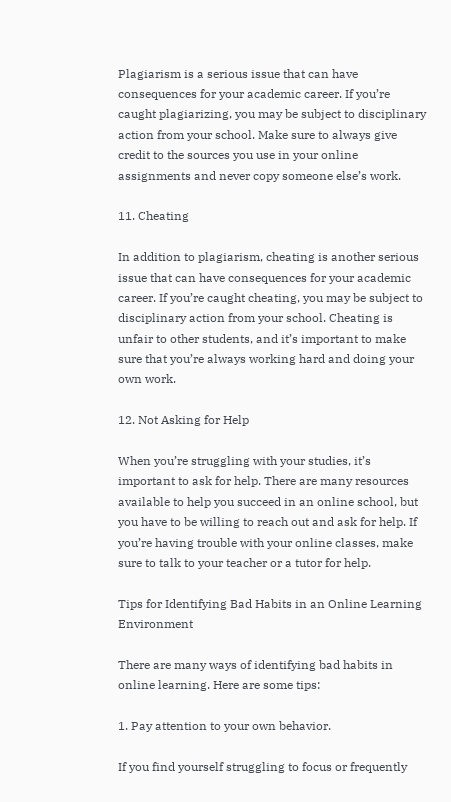Plagiarism is a serious issue that can have consequences for your academic career. If you’re caught plagiarizing, you may be subject to disciplinary action from your school. Make sure to always give credit to the sources you use in your online assignments and never copy someone else’s work.

11. Cheating

In addition to plagiarism, cheating is another serious issue that can have consequences for your academic career. If you’re caught cheating, you may be subject to disciplinary action from your school. Cheating is unfair to other students, and it’s important to make sure that you’re always working hard and doing your own work.

12. Not Asking for Help

When you’re struggling with your studies, it’s important to ask for help. There are many resources available to help you succeed in an online school, but you have to be willing to reach out and ask for help. If you’re having trouble with your online classes, make sure to talk to your teacher or a tutor for help.

Tips for Identifying Bad Habits in an Online Learning Environment

There are many ways of identifying bad habits in online learning. Here are some tips:

1. Pay attention to your own behavior.

If you find yourself struggling to focus or frequently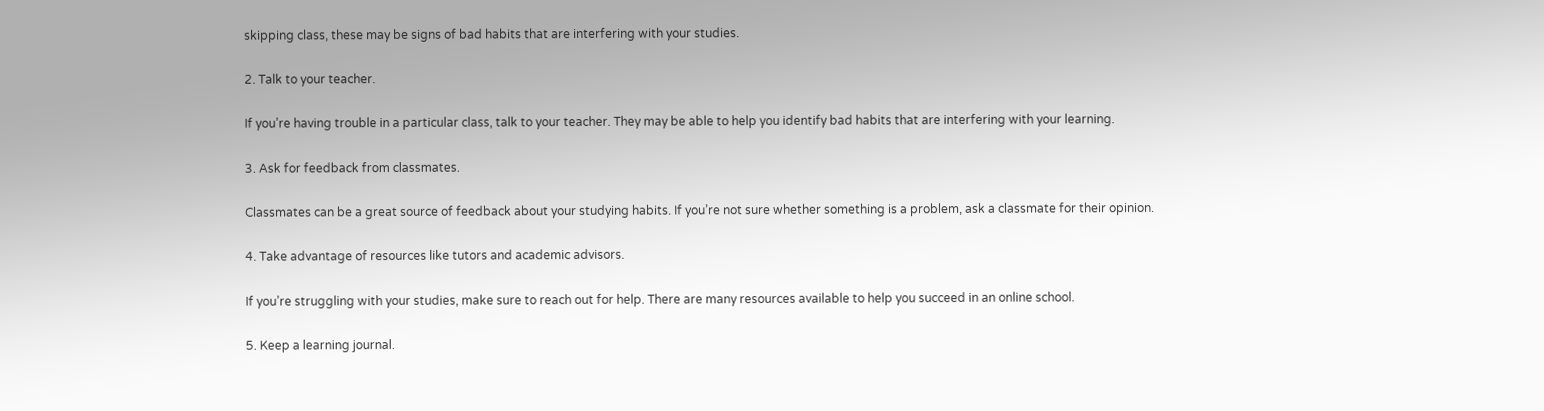skipping class, these may be signs of bad habits that are interfering with your studies.

2. Talk to your teacher.

If you’re having trouble in a particular class, talk to your teacher. They may be able to help you identify bad habits that are interfering with your learning.

3. Ask for feedback from classmates.

Classmates can be a great source of feedback about your studying habits. If you’re not sure whether something is a problem, ask a classmate for their opinion.

4. Take advantage of resources like tutors and academic advisors.

If you’re struggling with your studies, make sure to reach out for help. There are many resources available to help you succeed in an online school.

5. Keep a learning journal.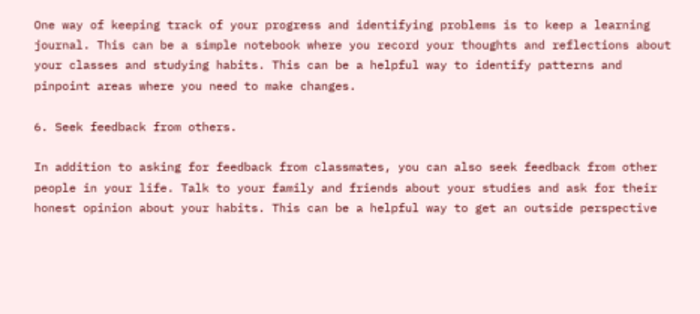One way of keeping track of your progress and identifying problems is to keep a learning journal. This can be a simple notebook where you record your thoughts and reflections about your classes and studying habits. This can be a helpful way to identify patterns and pinpoint areas where you need to make changes.

6. Seek feedback from others.

In addition to asking for feedback from classmates, you can also seek feedback from other people in your life. Talk to your family and friends about your studies and ask for their honest opinion about your habits. This can be a helpful way to get an outside perspective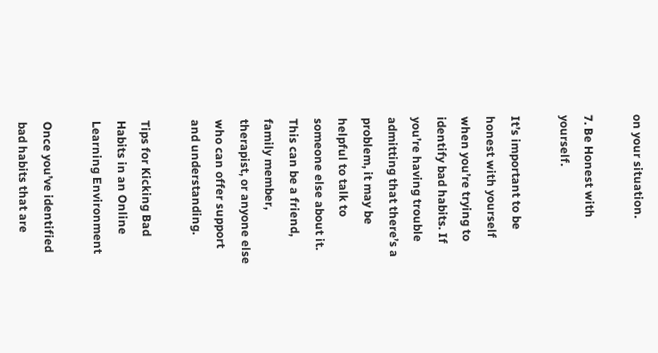on your situation.

7. Be Honest with yourself.

It’s important to be honest with yourself when you’re trying to identify bad habits. If you’re having trouble admitting that there’s a problem, it may be helpful to talk to someone else about it. This can be a friend, family member, therapist, or anyone else who can offer support and understanding.

Tips for Kicking Bad Habits in an Online Learning Environment

Once you’ve identified bad habits that are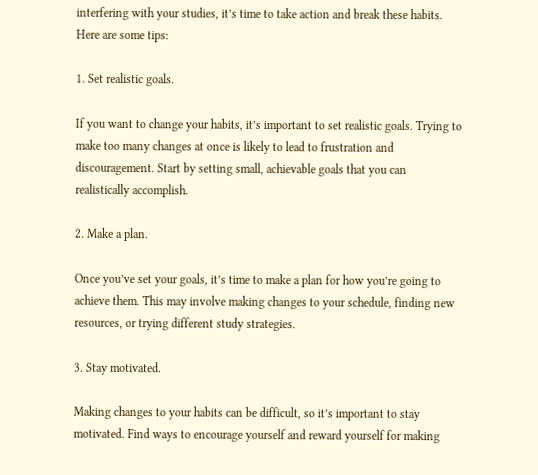interfering with your studies, it’s time to take action and break these habits. Here are some tips:

1. Set realistic goals.

If you want to change your habits, it’s important to set realistic goals. Trying to make too many changes at once is likely to lead to frustration and discouragement. Start by setting small, achievable goals that you can realistically accomplish.

2. Make a plan.

Once you’ve set your goals, it’s time to make a plan for how you’re going to achieve them. This may involve making changes to your schedule, finding new resources, or trying different study strategies.

3. Stay motivated.

Making changes to your habits can be difficult, so it’s important to stay motivated. Find ways to encourage yourself and reward yourself for making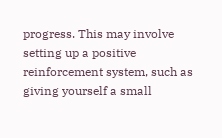progress. This may involve setting up a positive reinforcement system, such as giving yourself a small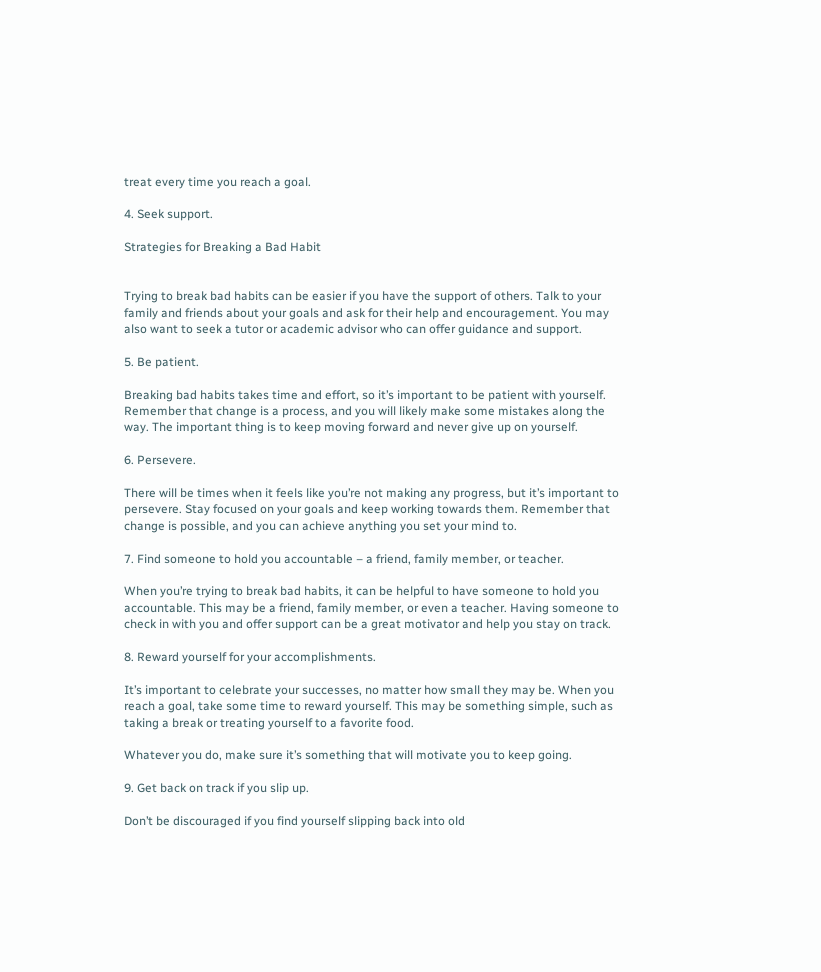treat every time you reach a goal.

4. Seek support.

Strategies for Breaking a Bad Habit


Trying to break bad habits can be easier if you have the support of others. Talk to your family and friends about your goals and ask for their help and encouragement. You may also want to seek a tutor or academic advisor who can offer guidance and support.

5. Be patient.

Breaking bad habits takes time and effort, so it’s important to be patient with yourself. Remember that change is a process, and you will likely make some mistakes along the way. The important thing is to keep moving forward and never give up on yourself.

6. Persevere.

There will be times when it feels like you’re not making any progress, but it’s important to persevere. Stay focused on your goals and keep working towards them. Remember that change is possible, and you can achieve anything you set your mind to.

7. Find someone to hold you accountable – a friend, family member, or teacher.

When you’re trying to break bad habits, it can be helpful to have someone to hold you accountable. This may be a friend, family member, or even a teacher. Having someone to check in with you and offer support can be a great motivator and help you stay on track.

8. Reward yourself for your accomplishments.

It’s important to celebrate your successes, no matter how small they may be. When you reach a goal, take some time to reward yourself. This may be something simple, such as taking a break or treating yourself to a favorite food.

Whatever you do, make sure it’s something that will motivate you to keep going.

9. Get back on track if you slip up.

Don’t be discouraged if you find yourself slipping back into old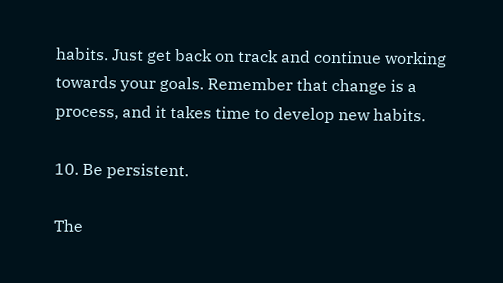habits. Just get back on track and continue working towards your goals. Remember that change is a process, and it takes time to develop new habits.

10. Be persistent.

The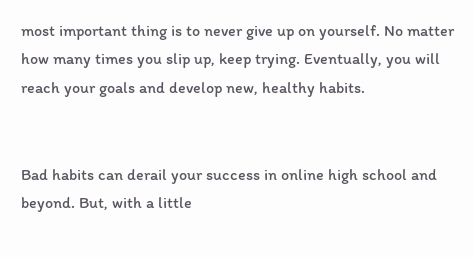most important thing is to never give up on yourself. No matter how many times you slip up, keep trying. Eventually, you will reach your goals and develop new, healthy habits.


Bad habits can derail your success in online high school and beyond. But, with a little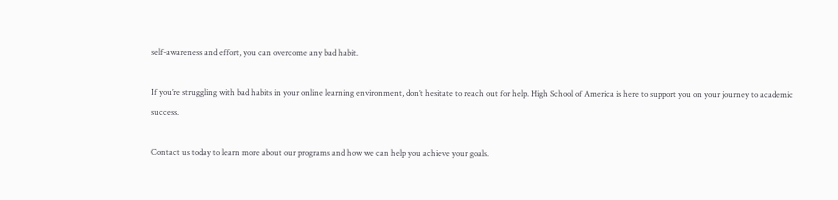self-awareness and effort, you can overcome any bad habit.

If you’re struggling with bad habits in your online learning environment, don’t hesitate to reach out for help. High School of America is here to support you on your journey to academic success.

Contact us today to learn more about our programs and how we can help you achieve your goals.